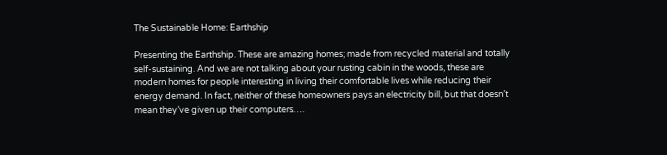The Sustainable Home: Earthship

Presenting the Earthship. These are amazing homes; made from recycled material and totally self-sustaining. And we are not talking about your rusting cabin in the woods, these are modern homes for people interesting in living their comfortable lives while reducing their energy demand. In fact, neither of these homeowners pays an electricity bill, but that doesn’t mean they’ve given up their computers….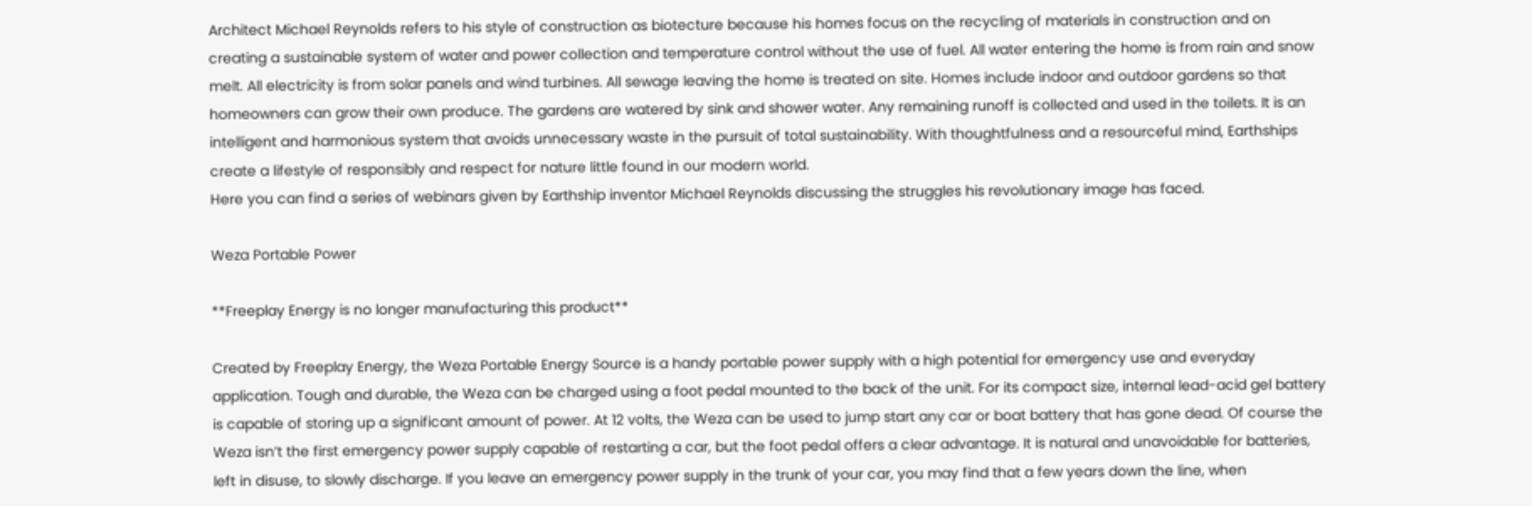Architect Michael Reynolds refers to his style of construction as biotecture because his homes focus on the recycling of materials in construction and on creating a sustainable system of water and power collection and temperature control without the use of fuel. All water entering the home is from rain and snow melt. All electricity is from solar panels and wind turbines. All sewage leaving the home is treated on site. Homes include indoor and outdoor gardens so that homeowners can grow their own produce. The gardens are watered by sink and shower water. Any remaining runoff is collected and used in the toilets. It is an intelligent and harmonious system that avoids unnecessary waste in the pursuit of total sustainability. With thoughtfulness and a resourceful mind, Earthships create a lifestyle of responsibly and respect for nature little found in our modern world.
Here you can find a series of webinars given by Earthship inventor Michael Reynolds discussing the struggles his revolutionary image has faced.

Weza Portable Power

**Freeplay Energy is no longer manufacturing this product**

Created by Freeplay Energy, the Weza Portable Energy Source is a handy portable power supply with a high potential for emergency use and everyday application. Tough and durable, the Weza can be charged using a foot pedal mounted to the back of the unit. For its compact size, internal lead-acid gel battery is capable of storing up a significant amount of power. At 12 volts, the Weza can be used to jump start any car or boat battery that has gone dead. Of course the Weza isn’t the first emergency power supply capable of restarting a car, but the foot pedal offers a clear advantage. It is natural and unavoidable for batteries, left in disuse, to slowly discharge. If you leave an emergency power supply in the trunk of your car, you may find that a few years down the line, when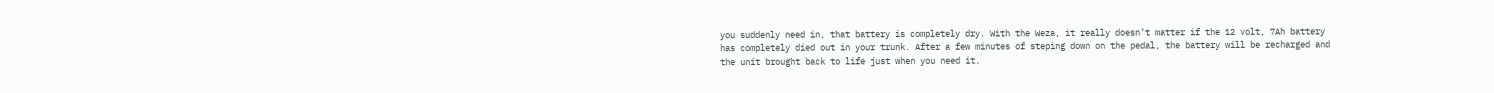you suddenly need in, that battery is completely dry. With the Weza, it really doesn’t matter if the 12 volt, 7Ah battery has completely died out in your trunk. After a few minutes of steping down on the pedal, the battery will be recharged and the unit brought back to life just when you need it.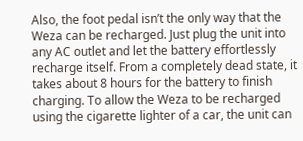Also, the foot pedal isn’t the only way that the Weza can be recharged. Just plug the unit into any AC outlet and let the battery effortlessly recharge itself. From a completely dead state, it takes about 8 hours for the battery to finish charging. To allow the Weza to be recharged using the cigarette lighter of a car, the unit can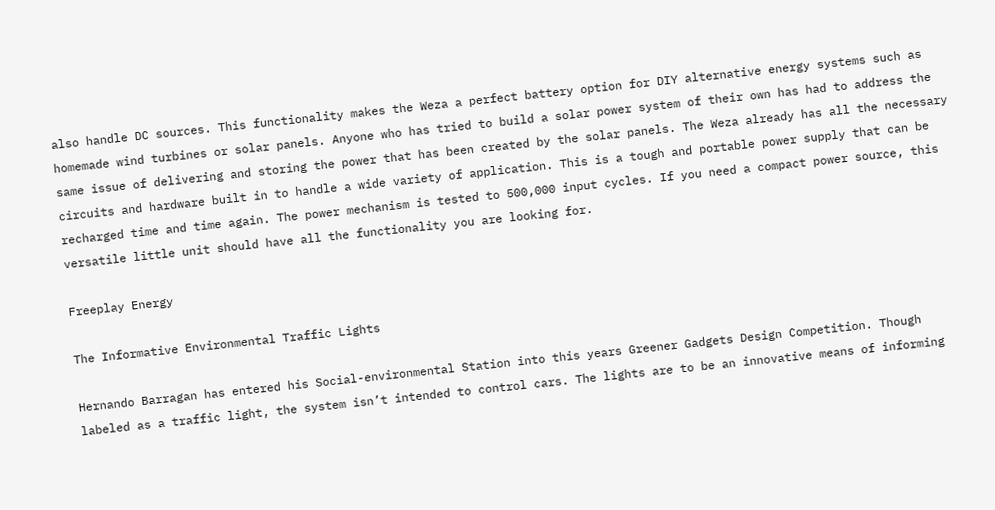also handle DC sources. This functionality makes the Weza a perfect battery option for DIY alternative energy systems such as homemade wind turbines or solar panels. Anyone who has tried to build a solar power system of their own has had to address the same issue of delivering and storing the power that has been created by the solar panels. The Weza already has all the necessary circuits and hardware built in to handle a wide variety of application. This is a tough and portable power supply that can be recharged time and time again. The power mechanism is tested to 500,000 input cycles. If you need a compact power source, this versatile little unit should have all the functionality you are looking for.

Freeplay Energy

The Informative Environmental Traffic Lights

Hernando Barragan has entered his Social-environmental Station into this years Greener Gadgets Design Competition. Though labeled as a traffic light, the system isn’t intended to control cars. The lights are to be an innovative means of informing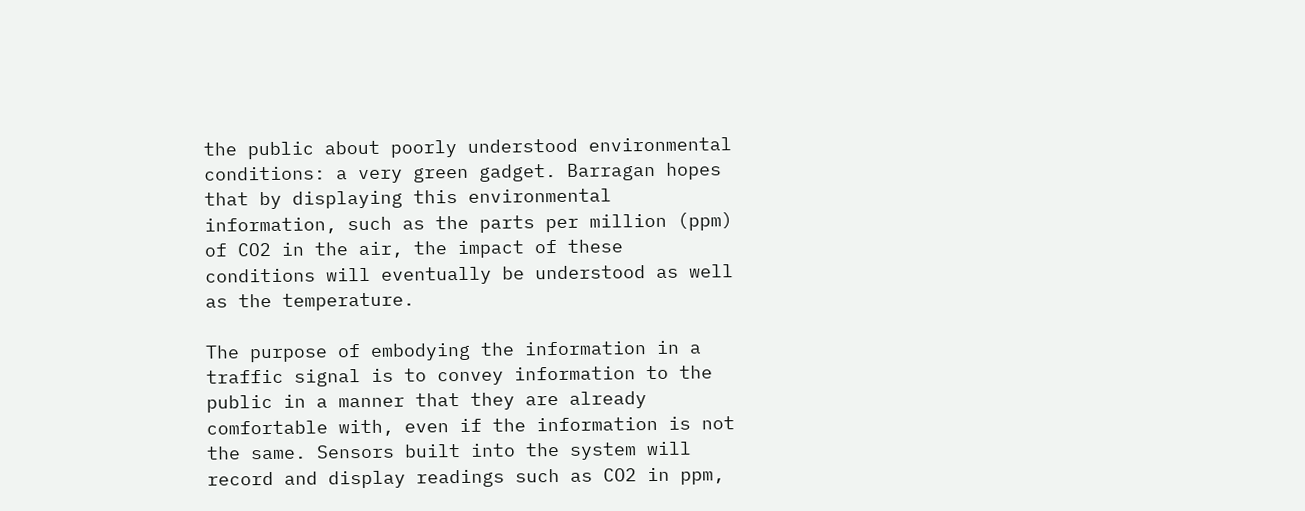the public about poorly understood environmental conditions: a very green gadget. Barragan hopes that by displaying this environmental information, such as the parts per million (ppm) of CO2 in the air, the impact of these conditions will eventually be understood as well as the temperature.

The purpose of embodying the information in a traffic signal is to convey information to the  public in a manner that they are already comfortable with, even if the information is not the same. Sensors built into the system will record and display readings such as CO2 in ppm,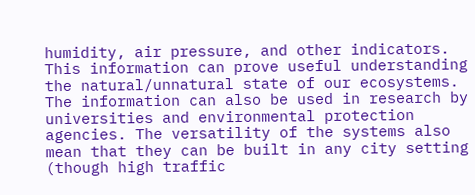humidity, air pressure, and other indicators. This information can prove useful understanding the natural/unnatural state of our ecosystems. The information can also be used in research by universities and environmental protection agencies. The versatility of the systems also mean that they can be built in any city setting (though high traffic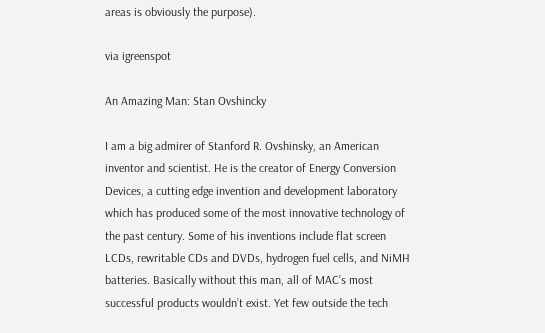areas is obviously the purpose).

via igreenspot

An Amazing Man: Stan Ovshincky

I am a big admirer of Stanford R. Ovshinsky, an American inventor and scientist. He is the creator of Energy Conversion Devices, a cutting edge invention and development laboratory which has produced some of the most innovative technology of the past century. Some of his inventions include flat screen LCDs, rewritable CDs and DVDs, hydrogen fuel cells, and NiMH batteries. Basically without this man, all of MAC’s most successful products wouldn’t exist. Yet few outside the tech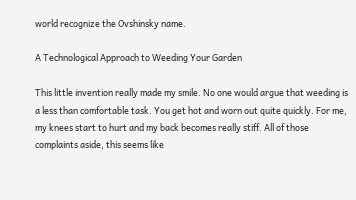world recognize the Ovshinsky name.

A Technological Approach to Weeding Your Garden

This little invention really made my smile. No one would argue that weeding is a less than comfortable task. You get hot and worn out quite quickly. For me, my knees start to hurt and my back becomes really stiff. All of those complaints aside, this seems like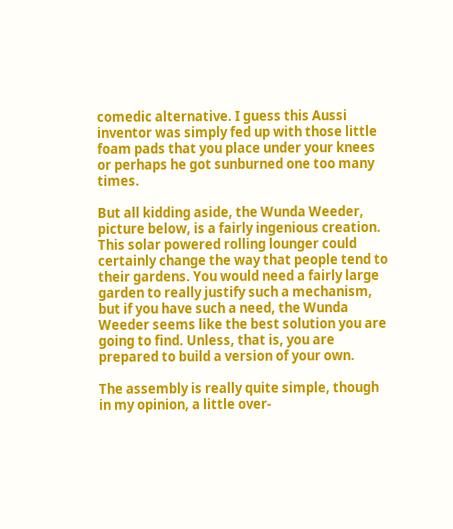comedic alternative. I guess this Aussi inventor was simply fed up with those little foam pads that you place under your knees or perhaps he got sunburned one too many times.

But all kidding aside, the Wunda Weeder, picture below, is a fairly ingenious creation. This solar powered rolling lounger could certainly change the way that people tend to their gardens. You would need a fairly large garden to really justify such a mechanism, but if you have such a need, the Wunda Weeder seems like the best solution you are going to find. Unless, that is, you are prepared to build a version of your own.

The assembly is really quite simple, though in my opinion, a little over-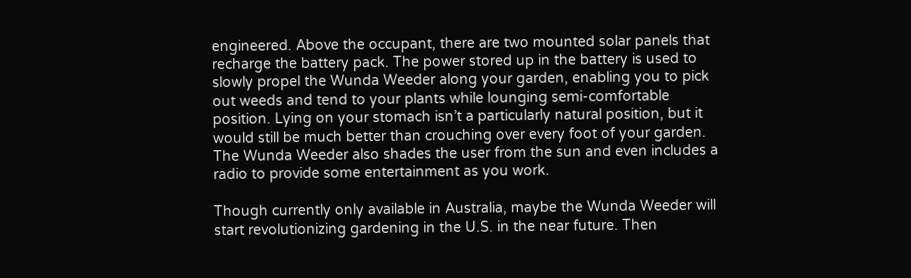engineered. Above the occupant, there are two mounted solar panels that recharge the battery pack. The power stored up in the battery is used to slowly propel the Wunda Weeder along your garden, enabling you to pick out weeds and tend to your plants while lounging semi-comfortable position. Lying on your stomach isn’t a particularly natural position, but it would still be much better than crouching over every foot of your garden. The Wunda Weeder also shades the user from the sun and even includes a radio to provide some entertainment as you work.

Though currently only available in Australia, maybe the Wunda Weeder will start revolutionizing gardening in the U.S. in the near future. Then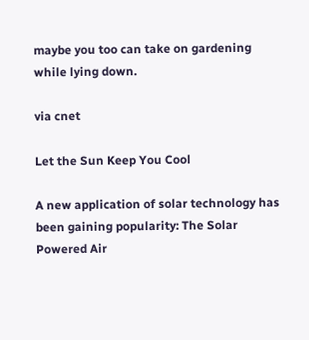maybe you too can take on gardening while lying down.

via cnet

Let the Sun Keep You Cool

A new application of solar technology has been gaining popularity: The Solar Powered Air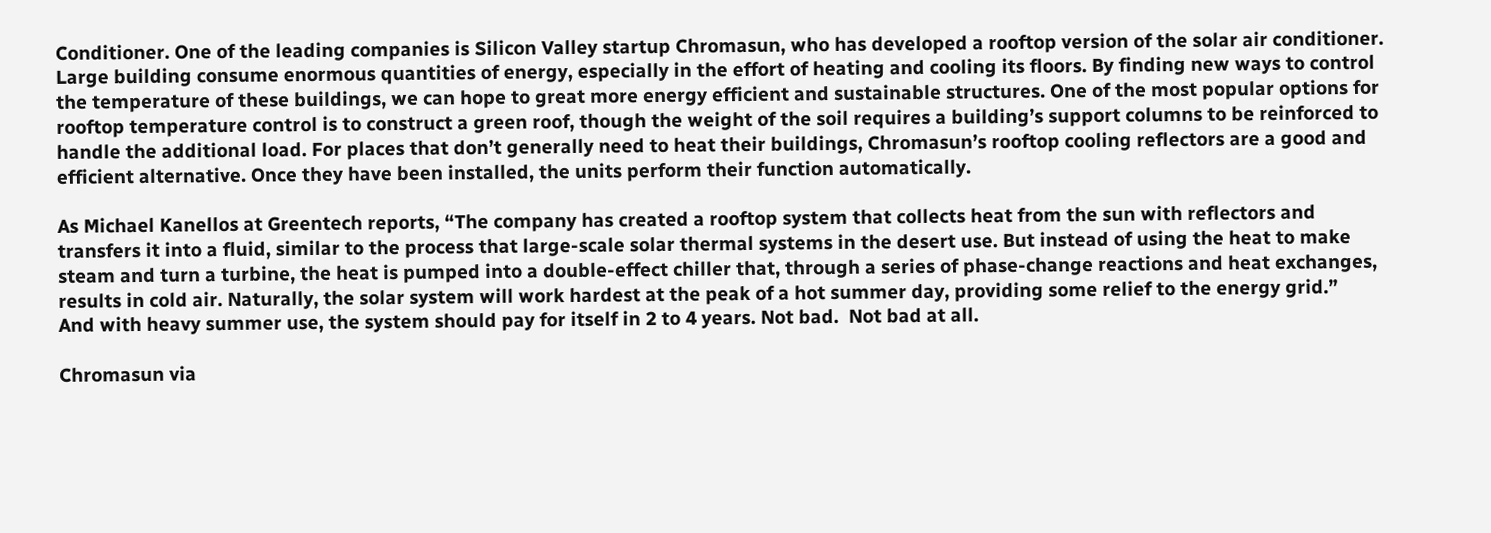Conditioner. One of the leading companies is Silicon Valley startup Chromasun, who has developed a rooftop version of the solar air conditioner. Large building consume enormous quantities of energy, especially in the effort of heating and cooling its floors. By finding new ways to control the temperature of these buildings, we can hope to great more energy efficient and sustainable structures. One of the most popular options for rooftop temperature control is to construct a green roof, though the weight of the soil requires a building’s support columns to be reinforced to handle the additional load. For places that don’t generally need to heat their buildings, Chromasun’s rooftop cooling reflectors are a good and efficient alternative. Once they have been installed, the units perform their function automatically.

As Michael Kanellos at Greentech reports, “The company has created a rooftop system that collects heat from the sun with reflectors and transfers it into a fluid, similar to the process that large-scale solar thermal systems in the desert use. But instead of using the heat to make steam and turn a turbine, the heat is pumped into a double-effect chiller that, through a series of phase-change reactions and heat exchanges, results in cold air. Naturally, the solar system will work hardest at the peak of a hot summer day, providing some relief to the energy grid.”
And with heavy summer use, the system should pay for itself in 2 to 4 years. Not bad.  Not bad at all.

Chromasun via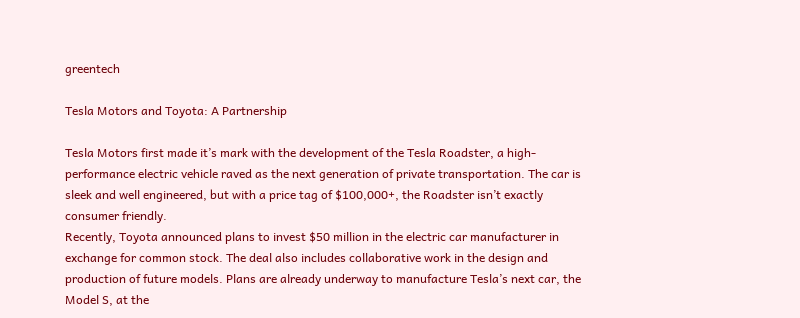greentech

Tesla Motors and Toyota: A Partnership

Tesla Motors first made it’s mark with the development of the Tesla Roadster, a high-performance electric vehicle raved as the next generation of private transportation. The car is sleek and well engineered, but with a price tag of $100,000+, the Roadster isn’t exactly consumer friendly.
Recently, Toyota announced plans to invest $50 million in the electric car manufacturer in exchange for common stock. The deal also includes collaborative work in the design and production of future models. Plans are already underway to manufacture Tesla’s next car, the Model S, at the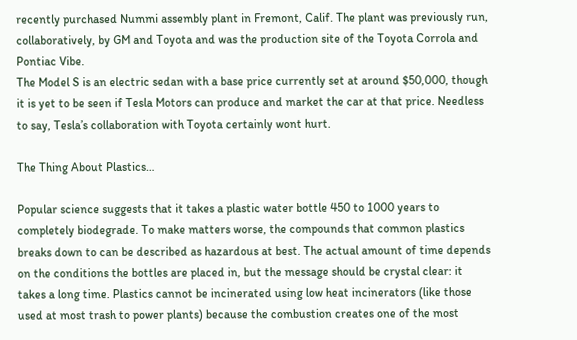recently purchased Nummi assembly plant in Fremont, Calif. The plant was previously run, collaboratively, by GM and Toyota and was the production site of the Toyota Corrola and Pontiac Vibe.
The Model S is an electric sedan with a base price currently set at around $50,000, though it is yet to be seen if Tesla Motors can produce and market the car at that price. Needless to say, Tesla’s collaboration with Toyota certainly wont hurt.

The Thing About Plastics…

Popular science suggests that it takes a plastic water bottle 450 to 1000 years to completely biodegrade. To make matters worse, the compounds that common plastics breaks down to can be described as hazardous at best. The actual amount of time depends on the conditions the bottles are placed in, but the message should be crystal clear: it takes a long time. Plastics cannot be incinerated using low heat incinerators (like those used at most trash to power plants) because the combustion creates one of the most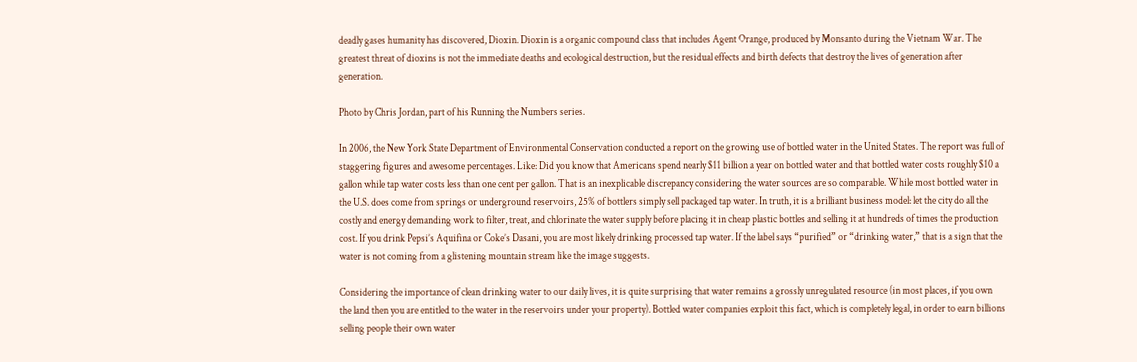deadly gases humanity has discovered, Dioxin. Dioxin is a organic compound class that includes Agent Orange, produced by Monsanto during the Vietnam War. The greatest threat of dioxins is not the immediate deaths and ecological destruction, but the residual effects and birth defects that destroy the lives of generation after generation.

Photo by Chris Jordan, part of his Running the Numbers series.

In 2006, the New York State Department of Environmental Conservation conducted a report on the growing use of bottled water in the United States. The report was full of staggering figures and awesome percentages. Like: Did you know that Americans spend nearly $11 billion a year on bottled water and that bottled water costs roughly $10 a gallon while tap water costs less than one cent per gallon. That is an inexplicable discrepancy considering the water sources are so comparable. While most bottled water in the U.S. does come from springs or underground reservoirs, 25% of bottlers simply sell packaged tap water. In truth, it is a brilliant business model: let the city do all the costly and energy demanding work to filter, treat, and chlorinate the water supply before placing it in cheap plastic bottles and selling it at hundreds of times the production cost. If you drink Pepsi’s Aquifina or Coke’s Dasani, you are most likely drinking processed tap water. If the label says “purified” or “drinking water,” that is a sign that the water is not coming from a glistening mountain stream like the image suggests.

Considering the importance of clean drinking water to our daily lives, it is quite surprising that water remains a grossly unregulated resource (in most places, if you own the land then you are entitled to the water in the reservoirs under your property). Bottled water companies exploit this fact, which is completely legal, in order to earn billions selling people their own water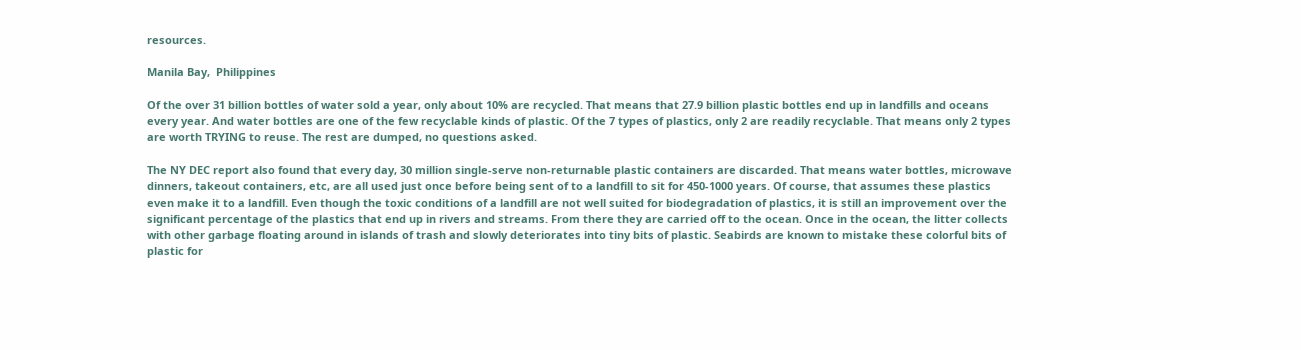resources.

Manila Bay,  Philippines

Of the over 31 billion bottles of water sold a year, only about 10% are recycled. That means that 27.9 billion plastic bottles end up in landfills and oceans every year. And water bottles are one of the few recyclable kinds of plastic. Of the 7 types of plastics, only 2 are readily recyclable. That means only 2 types are worth TRYING to reuse. The rest are dumped, no questions asked.

The NY DEC report also found that every day, 30 million single-serve non-returnable plastic containers are discarded. That means water bottles, microwave dinners, takeout containers, etc, are all used just once before being sent of to a landfill to sit for 450-1000 years. Of course, that assumes these plastics even make it to a landfill. Even though the toxic conditions of a landfill are not well suited for biodegradation of plastics, it is still an improvement over the significant percentage of the plastics that end up in rivers and streams. From there they are carried off to the ocean. Once in the ocean, the litter collects with other garbage floating around in islands of trash and slowly deteriorates into tiny bits of plastic. Seabirds are known to mistake these colorful bits of plastic for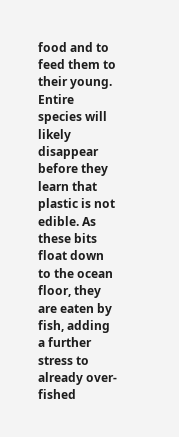food and to feed them to their young. Entire species will likely disappear before they learn that plastic is not edible. As these bits float down to the ocean floor, they are eaten by fish, adding a further stress to already over-fished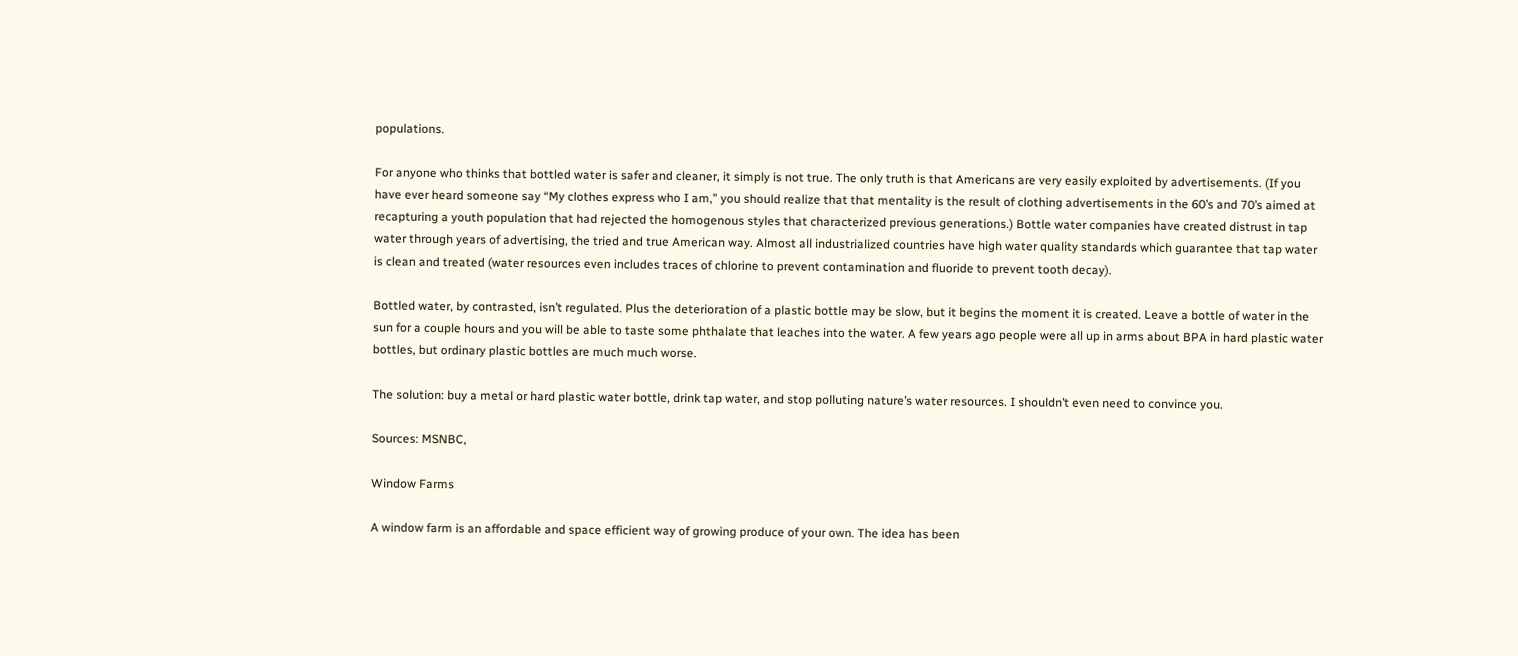populations.

For anyone who thinks that bottled water is safer and cleaner, it simply is not true. The only truth is that Americans are very easily exploited by advertisements. (If you have ever heard someone say “My clothes express who I am,” you should realize that that mentality is the result of clothing advertisements in the 60’s and 70’s aimed at recapturing a youth population that had rejected the homogenous styles that characterized previous generations.) Bottle water companies have created distrust in tap water through years of advertising, the tried and true American way. Almost all industrialized countries have high water quality standards which guarantee that tap water is clean and treated (water resources even includes traces of chlorine to prevent contamination and fluoride to prevent tooth decay).

Bottled water, by contrasted, isn’t regulated. Plus the deterioration of a plastic bottle may be slow, but it begins the moment it is created. Leave a bottle of water in the sun for a couple hours and you will be able to taste some phthalate that leaches into the water. A few years ago people were all up in arms about BPA in hard plastic water bottles, but ordinary plastic bottles are much much worse.

The solution: buy a metal or hard plastic water bottle, drink tap water, and stop polluting nature’s water resources. I shouldn’t even need to convince you.

Sources: MSNBC,

Window Farms

A window farm is an affordable and space efficient way of growing produce of your own. The idea has been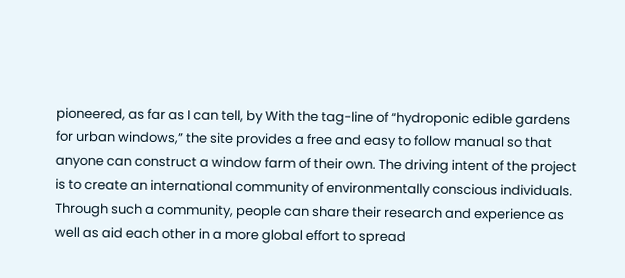pioneered, as far as I can tell, by With the tag-line of “hydroponic edible gardens for urban windows,” the site provides a free and easy to follow manual so that anyone can construct a window farm of their own. The driving intent of the project is to create an international community of environmentally conscious individuals. Through such a community, people can share their research and experience as well as aid each other in a more global effort to spread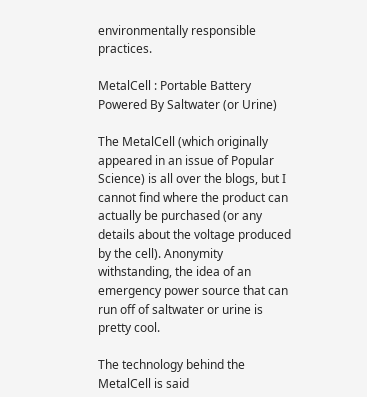environmentally responsible practices.

MetalCell : Portable Battery Powered By Saltwater (or Urine)

The MetalCell (which originally appeared in an issue of Popular Science) is all over the blogs, but I cannot find where the product can actually be purchased (or any details about the voltage produced by the cell). Anonymity withstanding, the idea of an emergency power source that can run off of saltwater or urine is pretty cool.

The technology behind the MetalCell is said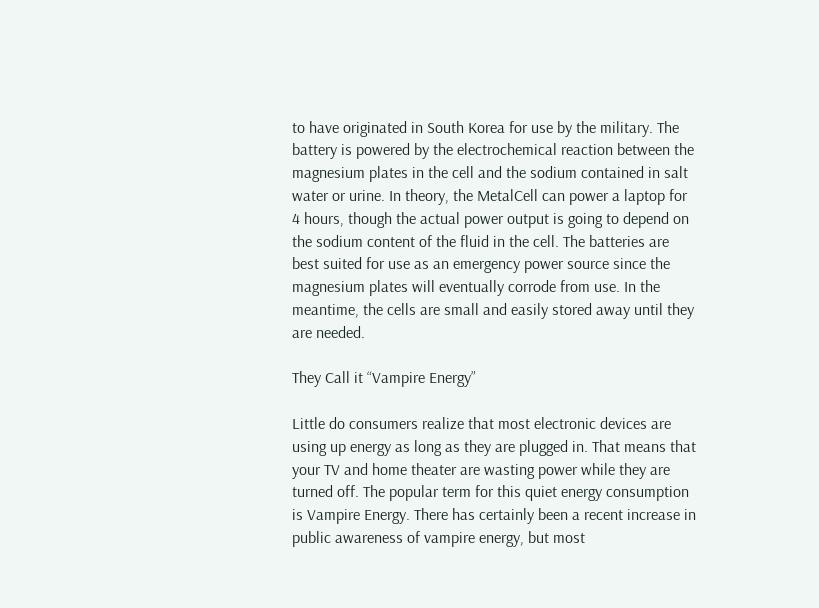to have originated in South Korea for use by the military. The battery is powered by the electrochemical reaction between the magnesium plates in the cell and the sodium contained in salt water or urine. In theory, the MetalCell can power a laptop for 4 hours, though the actual power output is going to depend on the sodium content of the fluid in the cell. The batteries are best suited for use as an emergency power source since the magnesium plates will eventually corrode from use. In the meantime, the cells are small and easily stored away until they are needed.

They Call it “Vampire Energy”

Little do consumers realize that most electronic devices are using up energy as long as they are plugged in. That means that your TV and home theater are wasting power while they are turned off. The popular term for this quiet energy consumption is Vampire Energy. There has certainly been a recent increase in public awareness of vampire energy, but most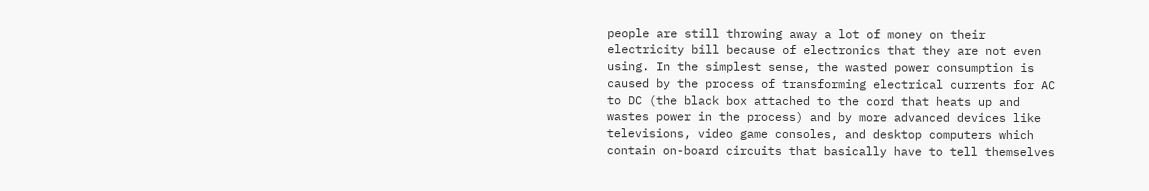people are still throwing away a lot of money on their electricity bill because of electronics that they are not even using. In the simplest sense, the wasted power consumption is caused by the process of transforming electrical currents for AC to DC (the black box attached to the cord that heats up and wastes power in the process) and by more advanced devices like televisions, video game consoles, and desktop computers which contain on-board circuits that basically have to tell themselves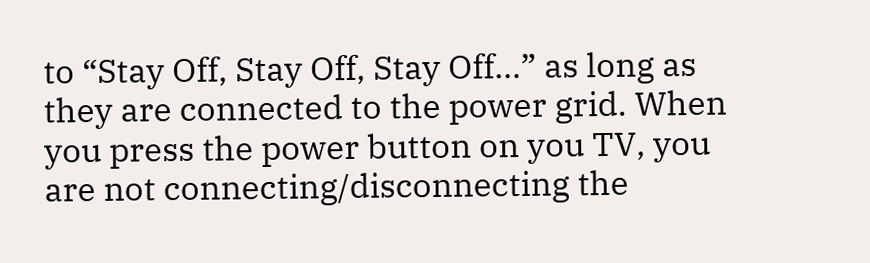to “Stay Off, Stay Off, Stay Off…” as long as they are connected to the power grid. When you press the power button on you TV, you are not connecting/disconnecting the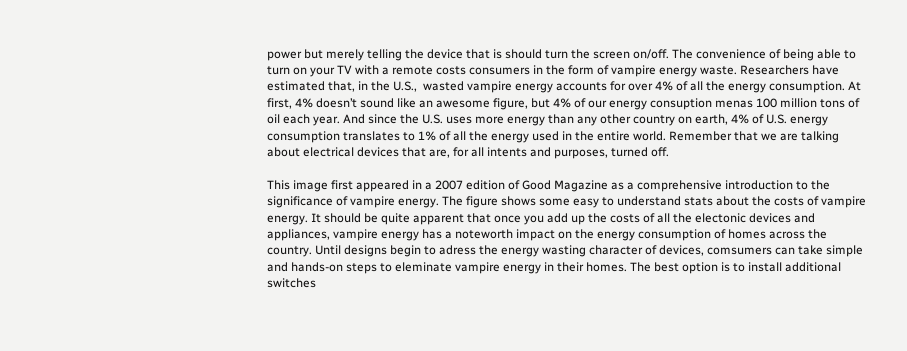power but merely telling the device that is should turn the screen on/off. The convenience of being able to turn on your TV with a remote costs consumers in the form of vampire energy waste. Researchers have estimated that, in the U.S.,  wasted vampire energy accounts for over 4% of all the energy consumption. At first, 4% doesn’t sound like an awesome figure, but 4% of our energy consuption menas 100 million tons of oil each year. And since the U.S. uses more energy than any other country on earth, 4% of U.S. energy consumption translates to 1% of all the energy used in the entire world. Remember that we are talking about electrical devices that are, for all intents and purposes, turned off.

This image first appeared in a 2007 edition of Good Magazine as a comprehensive introduction to the significance of vampire energy. The figure shows some easy to understand stats about the costs of vampire energy. It should be quite apparent that once you add up the costs of all the electonic devices and appliances, vampire energy has a noteworth impact on the energy consumption of homes across the country. Until designs begin to adress the energy wasting character of devices, comsumers can take simple and hands-on steps to eleminate vampire energy in their homes. The best option is to install additional switches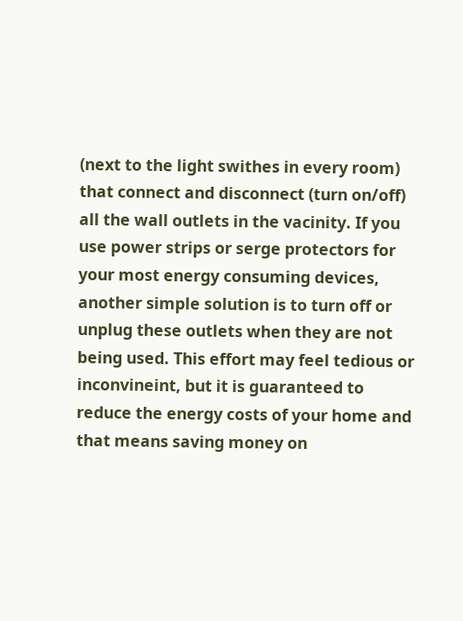(next to the light swithes in every room) that connect and disconnect (turn on/off) all the wall outlets in the vacinity. If you use power strips or serge protectors for your most energy consuming devices, another simple solution is to turn off or unplug these outlets when they are not being used. This effort may feel tedious or inconvineint, but it is guaranteed to reduce the energy costs of your home and that means saving money on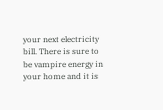your next electricity bill. There is sure to be vampire energy in your home and it is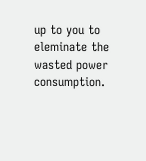up to you to eleminate the wasted power consumption.